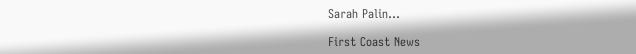Sarah Palin...

First Coast News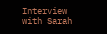Interview with Sarah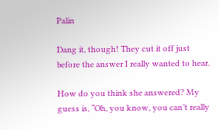Palin

Dang it, though! They cut it off just before the answer I really wanted to hear.

How do you think she answered? My guess is, “Oh, you know, you can’t really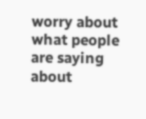worry about what people are saying about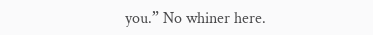you.” No whiner here.